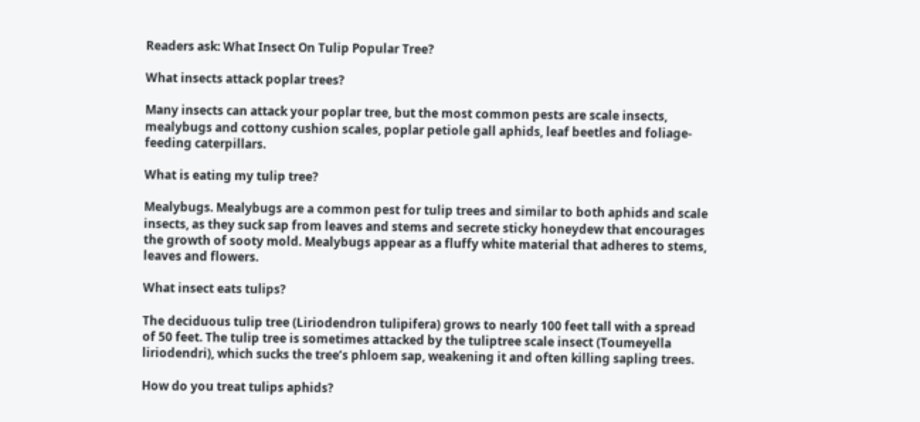Readers ask: What Insect On Tulip Popular Tree?

What insects attack poplar trees?

Many insects can attack your poplar tree, but the most common pests are scale insects, mealybugs and cottony cushion scales, poplar petiole gall aphids, leaf beetles and foliage-feeding caterpillars.

What is eating my tulip tree?

Mealybugs. Mealybugs are a common pest for tulip trees and similar to both aphids and scale insects, as they suck sap from leaves and stems and secrete sticky honeydew that encourages the growth of sooty mold. Mealybugs appear as a fluffy white material that adheres to stems, leaves and flowers.

What insect eats tulips?

The deciduous tulip tree (Liriodendron tulipifera) grows to nearly 100 feet tall with a spread of 50 feet. The tulip tree is sometimes attacked by the tuliptree scale insect (Toumeyella liriodendri), which sucks the tree’s phloem sap, weakening it and often killing sapling trees.

How do you treat tulips aphids?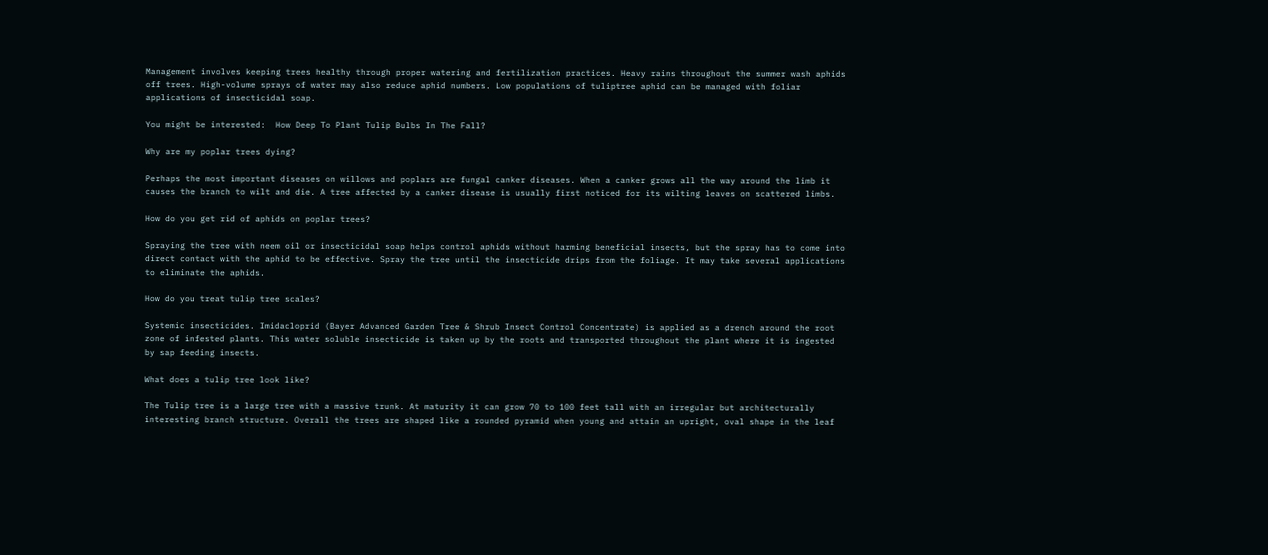Management involves keeping trees healthy through proper watering and fertilization practices. Heavy rains throughout the summer wash aphids off trees. High-volume sprays of water may also reduce aphid numbers. Low populations of tuliptree aphid can be managed with foliar applications of insecticidal soap.

You might be interested:  How Deep To Plant Tulip Bulbs In The Fall?

Why are my poplar trees dying?

Perhaps the most important diseases on willows and poplars are fungal canker diseases. When a canker grows all the way around the limb it causes the branch to wilt and die. A tree affected by a canker disease is usually first noticed for its wilting leaves on scattered limbs.

How do you get rid of aphids on poplar trees?

Spraying the tree with neem oil or insecticidal soap helps control aphids without harming beneficial insects, but the spray has to come into direct contact with the aphid to be effective. Spray the tree until the insecticide drips from the foliage. It may take several applications to eliminate the aphids.

How do you treat tulip tree scales?

Systemic insecticides. Imidacloprid (Bayer Advanced Garden Tree & Shrub Insect Control Concentrate) is applied as a drench around the root zone of infested plants. This water soluble insecticide is taken up by the roots and transported throughout the plant where it is ingested by sap feeding insects.

What does a tulip tree look like?

The Tulip tree is a large tree with a massive trunk. At maturity it can grow 70 to 100 feet tall with an irregular but architecturally interesting branch structure. Overall the trees are shaped like a rounded pyramid when young and attain an upright, oval shape in the leaf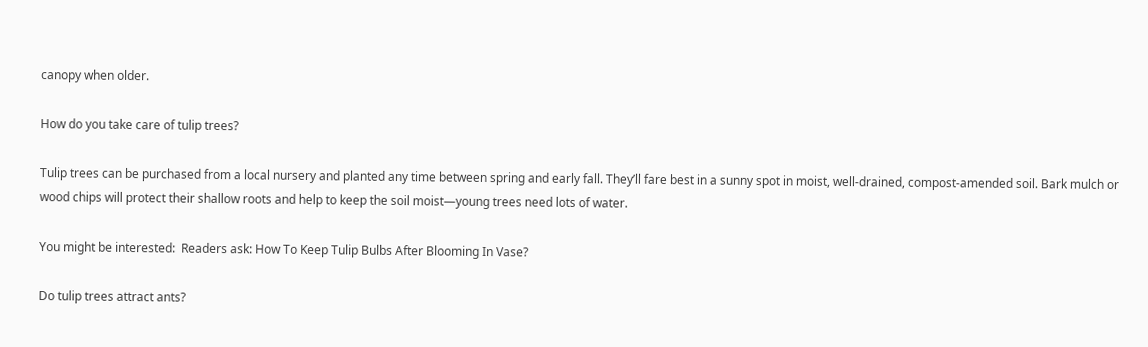canopy when older.

How do you take care of tulip trees?

Tulip trees can be purchased from a local nursery and planted any time between spring and early fall. They’ll fare best in a sunny spot in moist, well-drained, compost-amended soil. Bark mulch or wood chips will protect their shallow roots and help to keep the soil moist—young trees need lots of water.

You might be interested:  Readers ask: How To Keep Tulip Bulbs After Blooming In Vase?

Do tulip trees attract ants?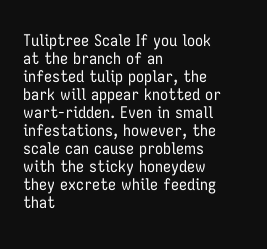Tuliptree Scale If you look at the branch of an infested tulip poplar, the bark will appear knotted or wart-ridden. Even in small infestations, however, the scale can cause problems with the sticky honeydew they excrete while feeding that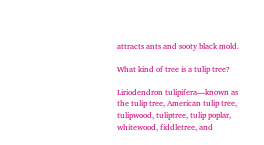attracts ants and sooty black mold.

What kind of tree is a tulip tree?

Liriodendron tulipifera—known as the tulip tree, American tulip tree, tulipwood, tuliptree, tulip poplar, whitewood, fiddletree, and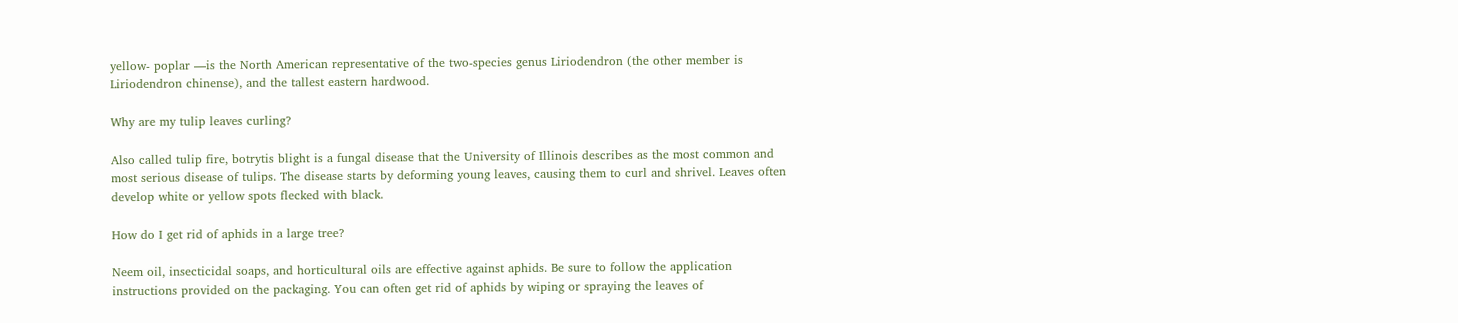yellow- poplar —is the North American representative of the two-species genus Liriodendron (the other member is Liriodendron chinense), and the tallest eastern hardwood.

Why are my tulip leaves curling?

Also called tulip fire, botrytis blight is a fungal disease that the University of Illinois describes as the most common and most serious disease of tulips. The disease starts by deforming young leaves, causing them to curl and shrivel. Leaves often develop white or yellow spots flecked with black.

How do I get rid of aphids in a large tree?

Neem oil, insecticidal soaps, and horticultural oils are effective against aphids. Be sure to follow the application instructions provided on the packaging. You can often get rid of aphids by wiping or spraying the leaves of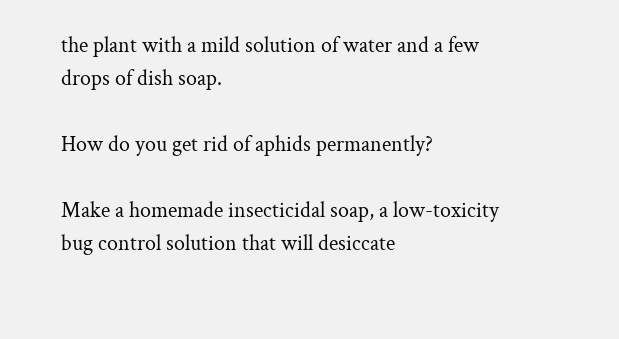the plant with a mild solution of water and a few drops of dish soap.

How do you get rid of aphids permanently?

Make a homemade insecticidal soap, a low-toxicity bug control solution that will desiccate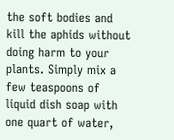the soft bodies and kill the aphids without doing harm to your plants. Simply mix a few teaspoons of liquid dish soap with one quart of water,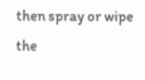then spray or wipe the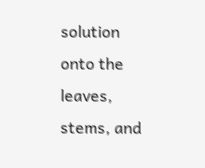solution onto the leaves, stems, and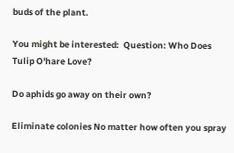buds of the plant.

You might be interested:  Question: Who Does Tulip O'hare Love?

Do aphids go away on their own?

Eliminate colonies No matter how often you spray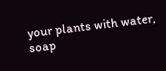your plants with water, soap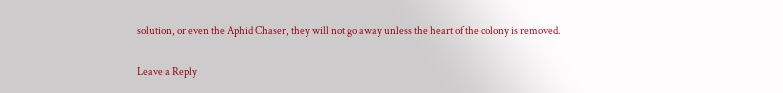solution, or even the Aphid Chaser, they will not go away unless the heart of the colony is removed.

Leave a Reply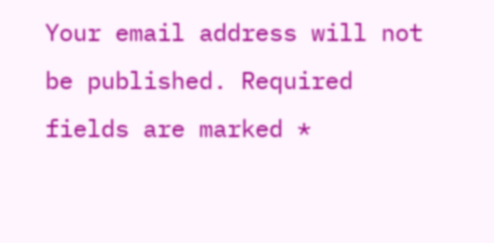Your email address will not be published. Required fields are marked *